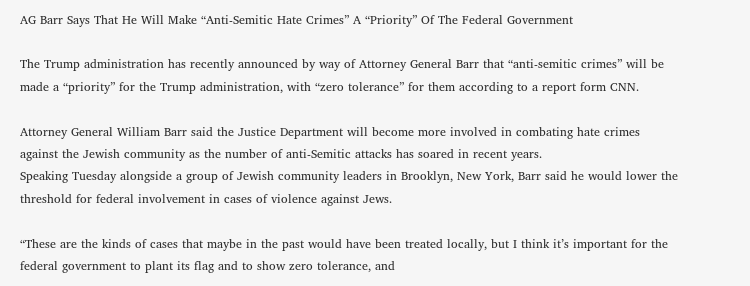AG Barr Says That He Will Make “Anti-Semitic Hate Crimes” A “Priority” Of The Federal Government

The Trump administration has recently announced by way of Attorney General Barr that “anti-semitic crimes” will be made a “priority” for the Trump administration, with “zero tolerance” for them according to a report form CNN.

Attorney General William Barr said the Justice Department will become more involved in combating hate crimes against the Jewish community as the number of anti-Semitic attacks has soared in recent years.
Speaking Tuesday alongside a group of Jewish community leaders in Brooklyn, New York, Barr said he would lower the threshold for federal involvement in cases of violence against Jews.

“These are the kinds of cases that maybe in the past would have been treated locally, but I think it’s important for the federal government to plant its flag and to show zero tolerance, and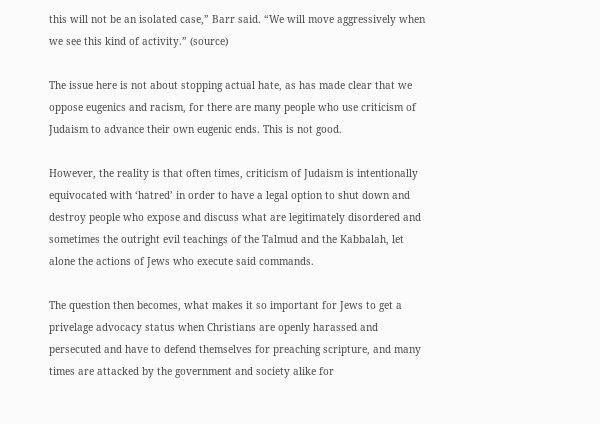this will not be an isolated case,” Barr said. “We will move aggressively when we see this kind of activity.” (source)

The issue here is not about stopping actual hate, as has made clear that we oppose eugenics and racism, for there are many people who use criticism of Judaism to advance their own eugenic ends. This is not good.

However, the reality is that often times, criticism of Judaism is intentionally equivocated with ‘hatred’ in order to have a legal option to shut down and destroy people who expose and discuss what are legitimately disordered and sometimes the outright evil teachings of the Talmud and the Kabbalah, let alone the actions of Jews who execute said commands.

The question then becomes, what makes it so important for Jews to get a privelage advocacy status when Christians are openly harassed and persecuted and have to defend themselves for preaching scripture, and many times are attacked by the government and society alike for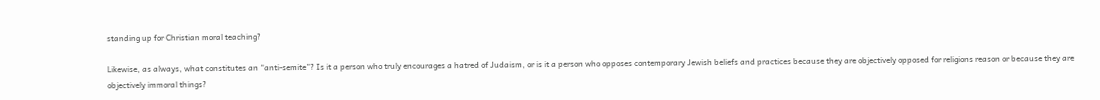standing up for Christian moral teaching?

Likewise, as always, what constitutes an “anti-semite”? Is it a person who truly encourages a hatred of Judaism, or is it a person who opposes contemporary Jewish beliefs and practices because they are objectively opposed for religions reason or because they are objectively immoral things?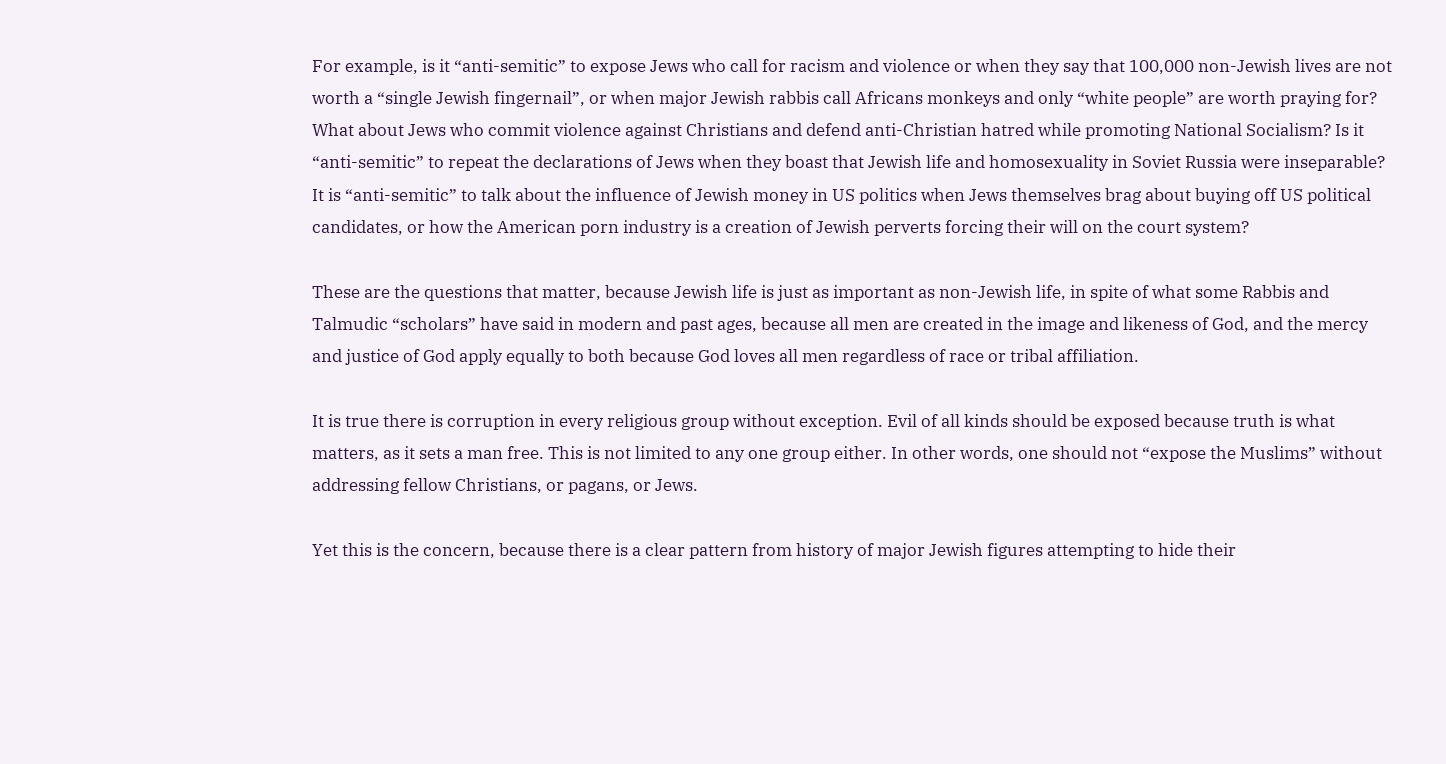For example, is it “anti-semitic” to expose Jews who call for racism and violence or when they say that 100,000 non-Jewish lives are not worth a “single Jewish fingernail”, or when major Jewish rabbis call Africans monkeys and only “white people” are worth praying for? What about Jews who commit violence against Christians and defend anti-Christian hatred while promoting National Socialism? Is it “anti-semitic” to repeat the declarations of Jews when they boast that Jewish life and homosexuality in Soviet Russia were inseparable? It is “anti-semitic” to talk about the influence of Jewish money in US politics when Jews themselves brag about buying off US political candidates, or how the American porn industry is a creation of Jewish perverts forcing their will on the court system?

These are the questions that matter, because Jewish life is just as important as non-Jewish life, in spite of what some Rabbis and Talmudic “scholars” have said in modern and past ages, because all men are created in the image and likeness of God, and the mercy and justice of God apply equally to both because God loves all men regardless of race or tribal affiliation.

It is true there is corruption in every religious group without exception. Evil of all kinds should be exposed because truth is what matters, as it sets a man free. This is not limited to any one group either. In other words, one should not “expose the Muslims” without addressing fellow Christians, or pagans, or Jews.

Yet this is the concern, because there is a clear pattern from history of major Jewish figures attempting to hide their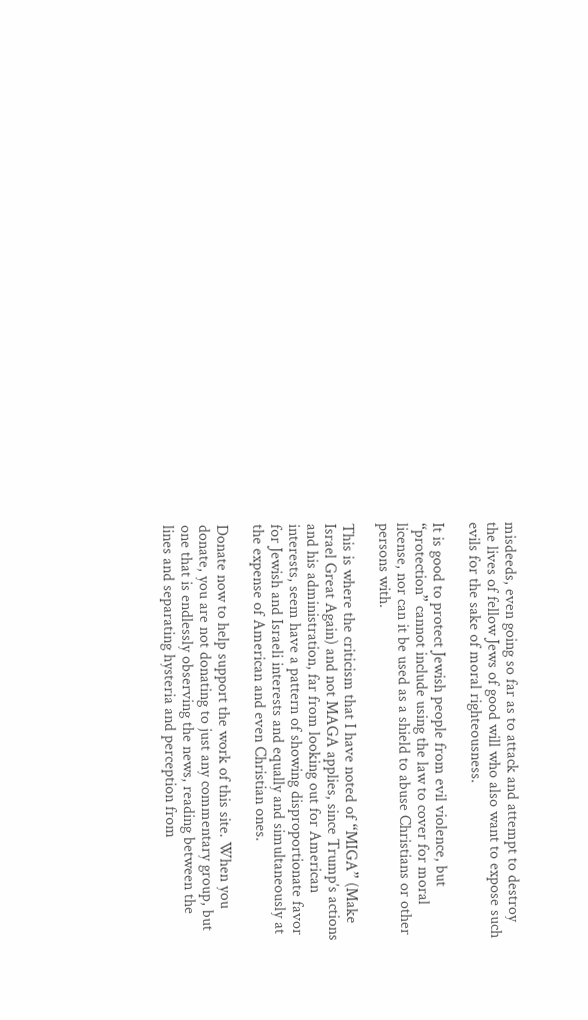misdeeds, even going so far as to attack and attempt to destroy the lives of fellow Jews of good will who also want to expose such evils for the sake of moral righteousness.

It is good to protect Jewish people from evil violence, but “protection” cannot include using the law to cover for moral license, nor can it be used as a shield to abuse Christians or other persons with.

This is where the criticism that I have noted of “MIGA” (Make Israel Great Again) and not MAGA applies, since Trump’s actions and his administration, far from looking out for American interests, seem have a pattern of showing disproportionate favor for Jewish and Israeli interests and equally and simultaneously at the expense of American and even Christian ones.

Donate now to help support the work of this site. When you donate, you are not donating to just any commentary group, but one that is endlessly observing the news, reading between the lines and separating hysteria and perception from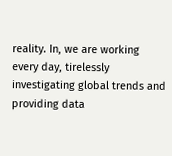reality. In, we are working every day, tirelessly investigating global trends and providing data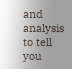and analysis to tell you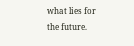what lies for the future.